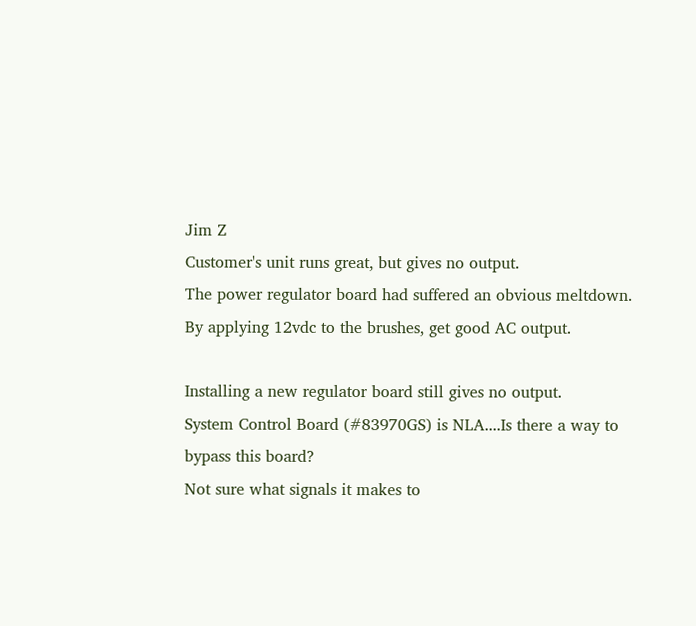Jim Z
Customer's unit runs great, but gives no output.
The power regulator board had suffered an obvious meltdown.
By applying 12vdc to the brushes, get good AC output.

Installing a new regulator board still gives no output.
System Control Board (#83970GS) is NLA....Is there a way to bypass this board?
Not sure what signals it makes to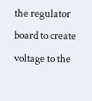the regulator board to create voltage to the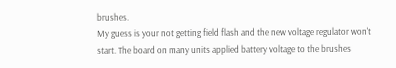brushes.
My guess is your not getting field flash and the new voltage regulator won't start. The board on many units applied battery voltage to the brushes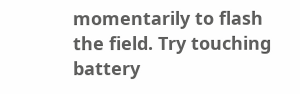momentarily to flash the field. Try touching battery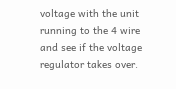voltage with the unit running to the 4 wire and see if the voltage regulator takes over.